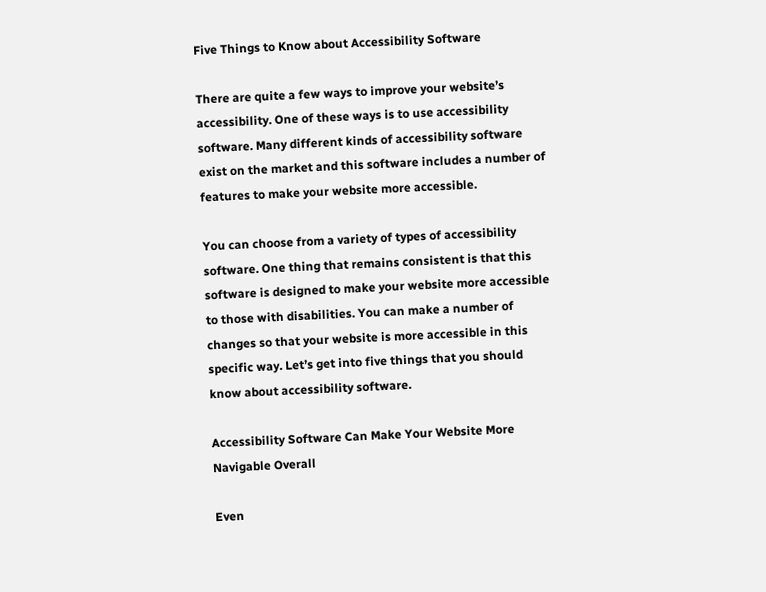Five Things to Know about Accessibility Software

There are quite a few ways to improve your website’s accessibility. One of these ways is to use accessibility software. Many different kinds of accessibility software exist on the market and this software includes a number of features to make your website more accessible.

You can choose from a variety of types of accessibility software. One thing that remains consistent is that this software is designed to make your website more accessible to those with disabilities. You can make a number of changes so that your website is more accessible in this specific way. Let’s get into five things that you should know about accessibility software.

Accessibility Software Can Make Your Website More Navigable Overall

Even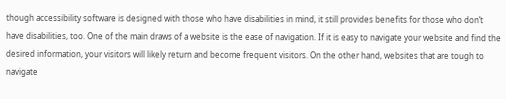though accessibility software is designed with those who have disabilities in mind, it still provides benefits for those who don’t have disabilities, too. One of the main draws of a website is the ease of navigation. If it is easy to navigate your website and find the desired information, your visitors will likely return and become frequent visitors. On the other hand, websites that are tough to navigate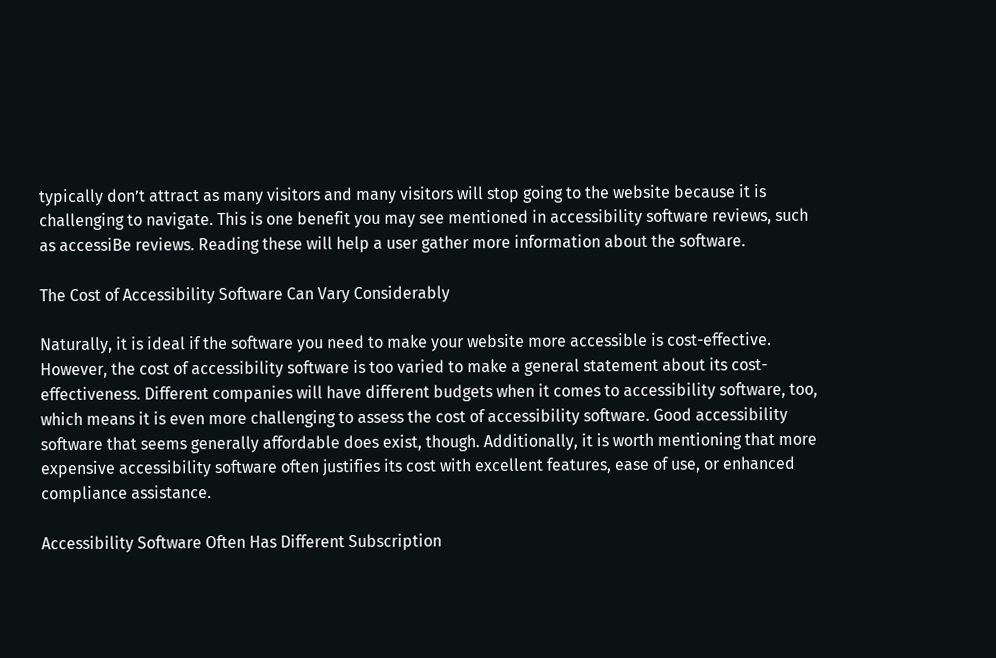typically don’t attract as many visitors and many visitors will stop going to the website because it is challenging to navigate. This is one benefit you may see mentioned in accessibility software reviews, such as accessiBe reviews. Reading these will help a user gather more information about the software.

The Cost of Accessibility Software Can Vary Considerably

Naturally, it is ideal if the software you need to make your website more accessible is cost-effective. However, the cost of accessibility software is too varied to make a general statement about its cost-effectiveness. Different companies will have different budgets when it comes to accessibility software, too, which means it is even more challenging to assess the cost of accessibility software. Good accessibility software that seems generally affordable does exist, though. Additionally, it is worth mentioning that more expensive accessibility software often justifies its cost with excellent features, ease of use, or enhanced compliance assistance.

Accessibility Software Often Has Different Subscription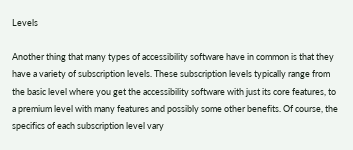Levels

Another thing that many types of accessibility software have in common is that they have a variety of subscription levels. These subscription levels typically range from the basic level where you get the accessibility software with just its core features, to a premium level with many features and possibly some other benefits. Of course, the specifics of each subscription level vary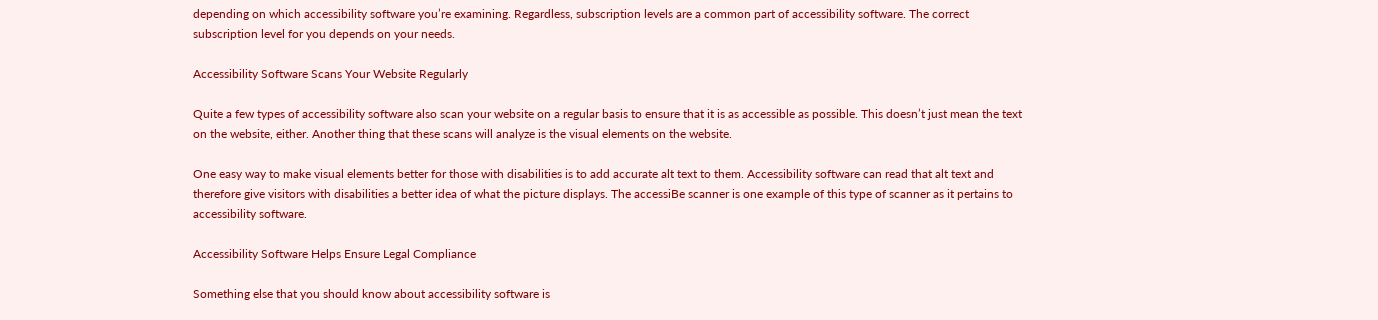depending on which accessibility software you’re examining. Regardless, subscription levels are a common part of accessibility software. The correct subscription level for you depends on your needs.

Accessibility Software Scans Your Website Regularly

Quite a few types of accessibility software also scan your website on a regular basis to ensure that it is as accessible as possible. This doesn’t just mean the text on the website, either. Another thing that these scans will analyze is the visual elements on the website.

One easy way to make visual elements better for those with disabilities is to add accurate alt text to them. Accessibility software can read that alt text and therefore give visitors with disabilities a better idea of what the picture displays. The accessiBe scanner is one example of this type of scanner as it pertains to accessibility software.

Accessibility Software Helps Ensure Legal Compliance

Something else that you should know about accessibility software is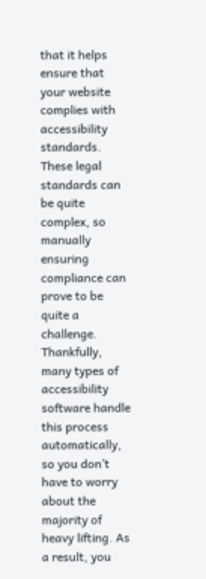that it helps ensure that your website complies with accessibility standards. These legal standards can be quite complex, so manually ensuring compliance can prove to be quite a challenge. Thankfully, many types of accessibility software handle this process automatically, so you don’t have to worry about the majority of heavy lifting. As a result, you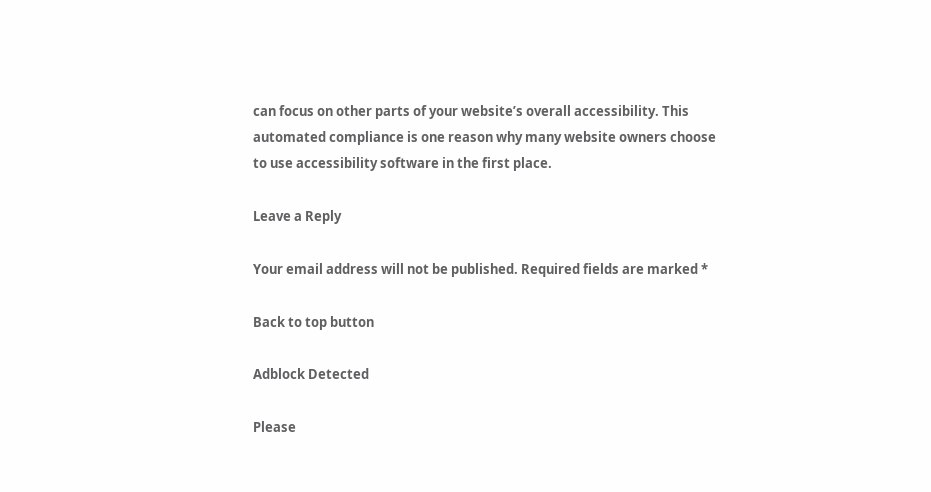can focus on other parts of your website’s overall accessibility. This automated compliance is one reason why many website owners choose to use accessibility software in the first place.

Leave a Reply

Your email address will not be published. Required fields are marked *

Back to top button

Adblock Detected

Please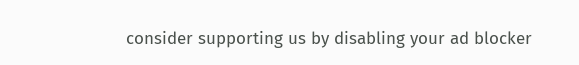consider supporting us by disabling your ad blocker